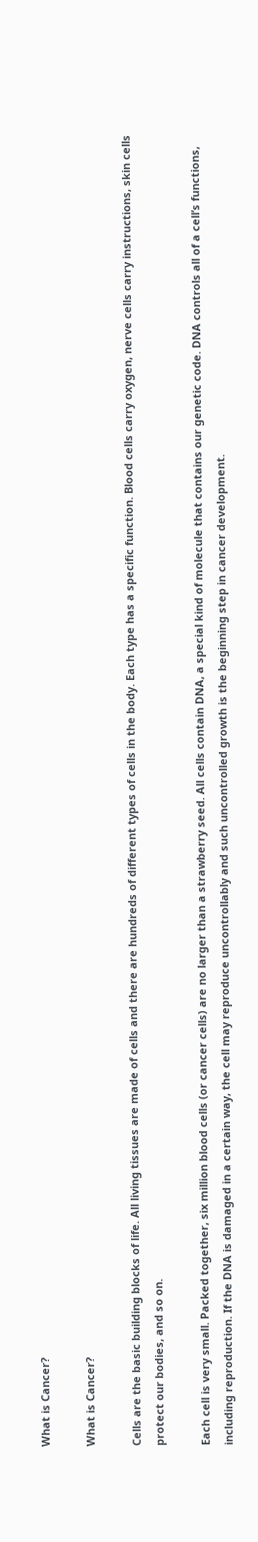What is Cancer?

What is Cancer?

Cells are the basic building blocks of life. All living tissues are made of cells and there are hundreds of different types of cells in the body. Each type has a specific function. Blood cells carry oxygen, nerve cells carry instructions, skin cells protect our bodies, and so on.

Each cell is very small. Packed together, six million blood cells (or cancer cells) are no larger than a strawberry seed. All cells contain DNA, a special kind of molecule that contains our genetic code. DNA controls all of a cell’s functions, including reproduction. If the DNA is damaged in a certain way, the cell may reproduce uncontrollably and such uncontrolled growth is the beginning step in cancer development.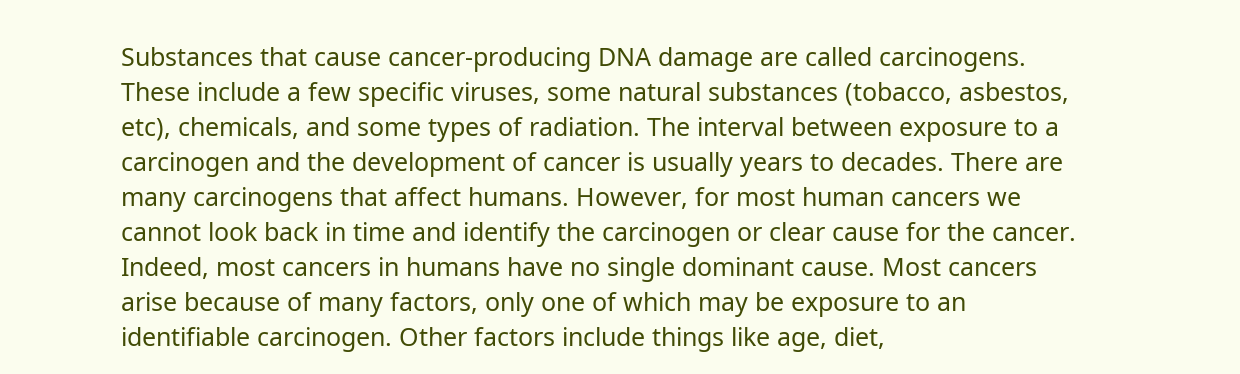Substances that cause cancer-producing DNA damage are called carcinogens. These include a few specific viruses, some natural substances (tobacco, asbestos, etc), chemicals, and some types of radiation. The interval between exposure to a carcinogen and the development of cancer is usually years to decades. There are many carcinogens that affect humans. However, for most human cancers we cannot look back in time and identify the carcinogen or clear cause for the cancer. Indeed, most cancers in humans have no single dominant cause. Most cancers arise because of many factors, only one of which may be exposure to an identifiable carcinogen. Other factors include things like age, diet,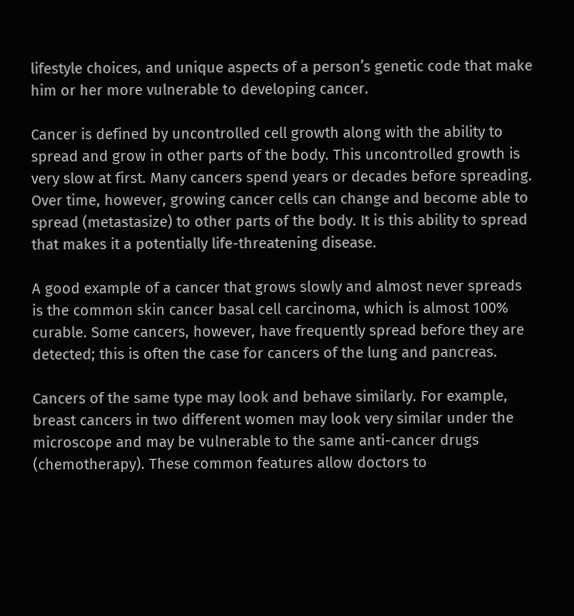lifestyle choices, and unique aspects of a person’s genetic code that make him or her more vulnerable to developing cancer.

Cancer is defined by uncontrolled cell growth along with the ability to spread and grow in other parts of the body. This uncontrolled growth is very slow at first. Many cancers spend years or decades before spreading. Over time, however, growing cancer cells can change and become able to spread (metastasize) to other parts of the body. It is this ability to spread that makes it a potentially life-threatening disease.

A good example of a cancer that grows slowly and almost never spreads is the common skin cancer basal cell carcinoma, which is almost 100% curable. Some cancers, however, have frequently spread before they are detected; this is often the case for cancers of the lung and pancreas.

Cancers of the same type may look and behave similarly. For example, breast cancers in two different women may look very similar under the microscope and may be vulnerable to the same anti-cancer drugs (chemotherapy). These common features allow doctors to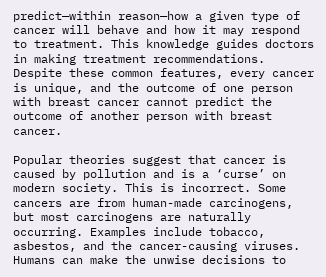predict—within reason—how a given type of cancer will behave and how it may respond to treatment. This knowledge guides doctors in making treatment recommendations. Despite these common features, every cancer is unique, and the outcome of one person with breast cancer cannot predict the outcome of another person with breast cancer.

Popular theories suggest that cancer is caused by pollution and is a ‘curse’ on modern society. This is incorrect. Some cancers are from human-made carcinogens, but most carcinogens are naturally occurring. Examples include tobacco, asbestos, and the cancer-causing viruses. Humans can make the unwise decisions to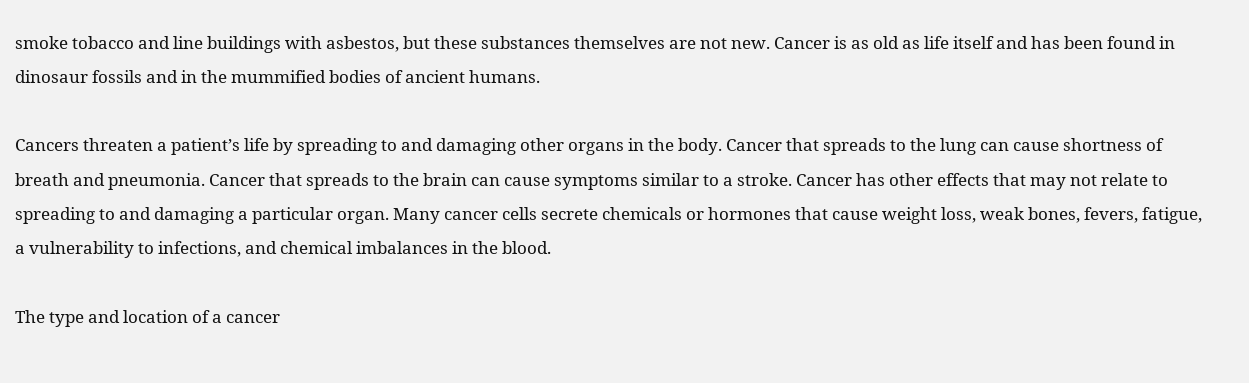smoke tobacco and line buildings with asbestos, but these substances themselves are not new. Cancer is as old as life itself and has been found in dinosaur fossils and in the mummified bodies of ancient humans.

Cancers threaten a patient’s life by spreading to and damaging other organs in the body. Cancer that spreads to the lung can cause shortness of breath and pneumonia. Cancer that spreads to the brain can cause symptoms similar to a stroke. Cancer has other effects that may not relate to spreading to and damaging a particular organ. Many cancer cells secrete chemicals or hormones that cause weight loss, weak bones, fevers, fatigue, a vulnerability to infections, and chemical imbalances in the blood.

The type and location of a cancer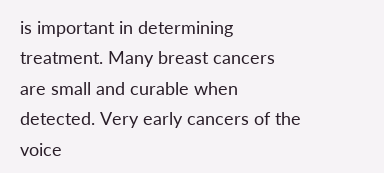is important in determining treatment. Many breast cancers are small and curable when detected. Very early cancers of the voice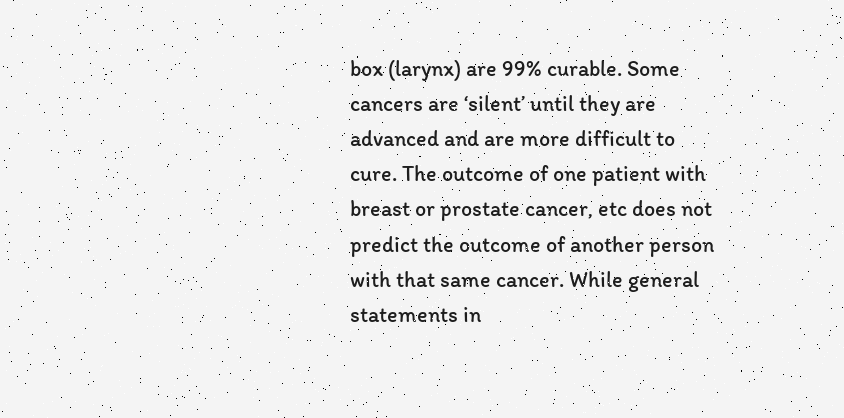box (larynx) are 99% curable. Some cancers are ‘silent’ until they are advanced and are more difficult to cure. The outcome of one patient with breast or prostate cancer, etc does not predict the outcome of another person with that same cancer. While general statements in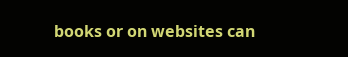books or on websites can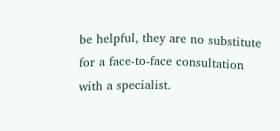be helpful, they are no substitute for a face-to-face consultation with a specialist.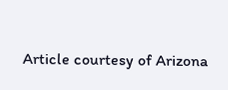Article courtesy of Arizona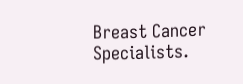Breast Cancer Specialists.